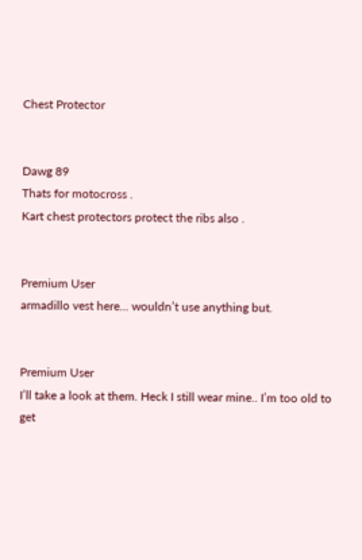Chest Protector


Dawg 89
Thats for motocross .
Kart chest protectors protect the ribs also .


Premium User
armadillo vest here... wouldn’t use anything but.


Premium User
I’ll take a look at them. Heck I still wear mine.. I’m too old to get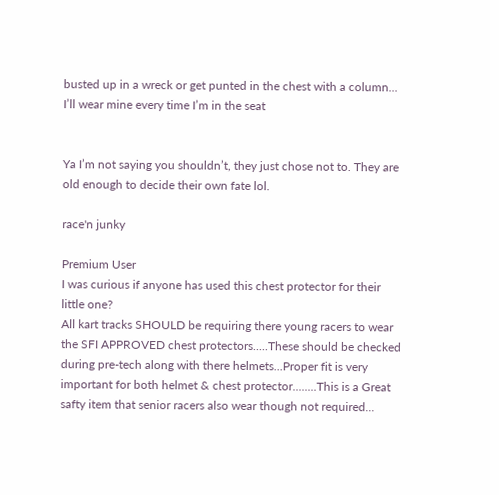busted up in a wreck or get punted in the chest with a column... I’ll wear mine every time I’m in the seat


Ya I’m not saying you shouldn’t, they just chose not to. They are old enough to decide their own fate lol.

race'n junky

Premium User
I was curious if anyone has used this chest protector for their little one?
All kart tracks SHOULD be requiring there young racers to wear the SFI APPROVED chest protectors.....These should be checked during pre-tech along with there helmets...Proper fit is very important for both helmet & chest protector........This is a Great safty item that senior racers also wear though not required...